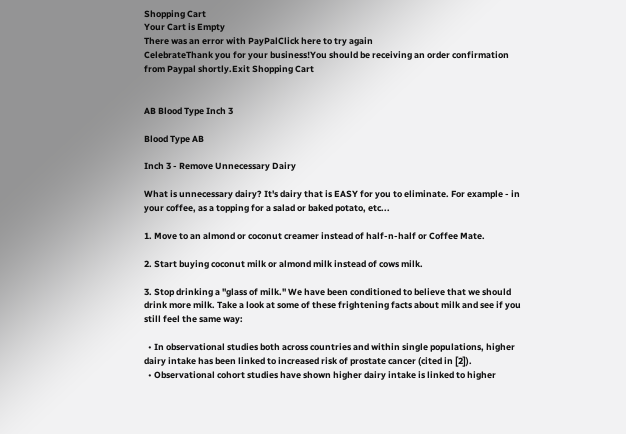Shopping Cart
Your Cart is Empty
There was an error with PayPalClick here to try again
CelebrateThank you for your business!You should be receiving an order confirmation from Paypal shortly.Exit Shopping Cart


AB Blood Type Inch 3

Blood Type AB

Inch 3 - Remove Unnecessary Dairy

What is unnecessary dairy? It's dairy that is EASY for you to eliminate. For example - in your coffee, as a topping for a salad or baked potato, etc...

1. Move to an almond or coconut creamer instead of half-n-half or Coffee Mate.

2. Start buying coconut milk or almond milk instead of cows milk.

3. Stop drinking a "glass of milk." We have been conditioned to believe that we should drink more milk. Take a look at some of these frightening facts about milk and see if you still feel the same way:

  • In observational studies both across countries and within single populations, higher dairy intake has been linked to increased risk of prostate cancer (cited in [2]).
  • Observational cohort studies have shown higher dairy intake is linked to higher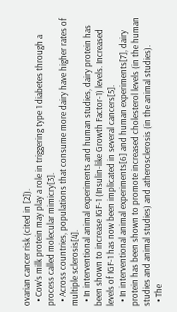ovarian cancer risk (cited in [2]).
  • Cow’s milk protein may play a role in triggering type 1 diabetes through a process called molecular mimicry[3].
  • Across countries, populations that consume more dairy have higher rates of multiple sclerosis[4].
  • In interventional animal experiments and human studies, dairy protein has been shown to increase IGF-1 (Insulin-like Growth Factor-1) levels. Increased levels of IGF-1 has now been implicated in several cancers[5].
  • In interventional animal experiments[6] and human experiments[7], dairy protein has been shown to promote increased cholesterol levels (in the human studies and animal studies) and atherosclerosis (in the animal studies).
  • The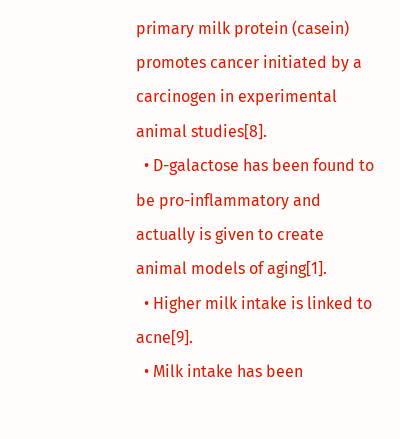primary milk protein (casein) promotes cancer initiated by a carcinogen in experimental animal studies[8].
  • D-galactose has been found to be pro-inflammatory and actually is given to create animal models of aging[1].
  • Higher milk intake is linked to acne[9].
  • Milk intake has been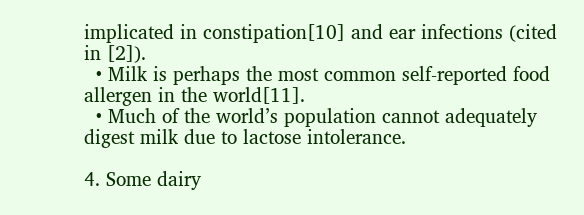implicated in constipation[10] and ear infections (cited in [2]).
  • Milk is perhaps the most common self-reported food allergen in the world[11].
  • Much of the world’s population cannot adequately digest milk due to lactose intolerance.

4. Some dairy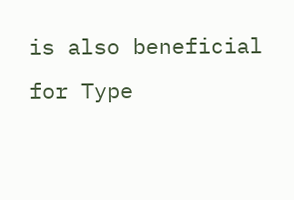is also beneficial for Type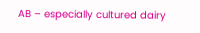AB – especially cultured dairy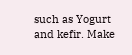such as Yogurt and kefir. Make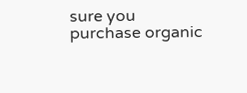sure you purchase organic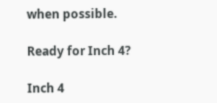when possible.

Ready for Inch 4?

Inch 4